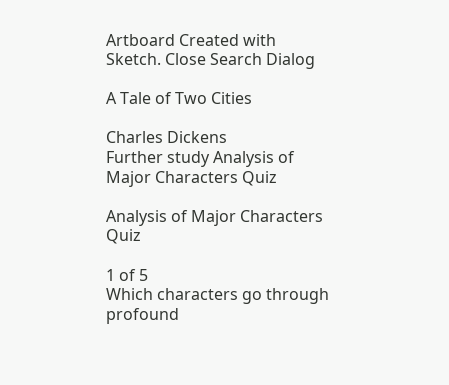Artboard Created with Sketch. Close Search Dialog

A Tale of Two Cities

Charles Dickens
Further study Analysis of Major Characters Quiz

Analysis of Major Characters Quiz

1 of 5
Which characters go through profound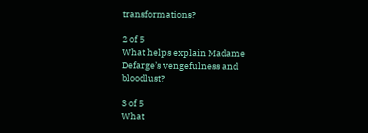transformations?

2 of 5
What helps explain Madame Defarge’s vengefulness and bloodlust?

3 of 5
What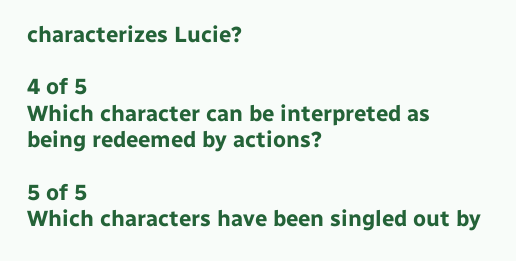characterizes Lucie?

4 of 5
Which character can be interpreted as being redeemed by actions?

5 of 5
Which characters have been singled out by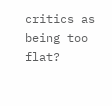critics as being too flat?